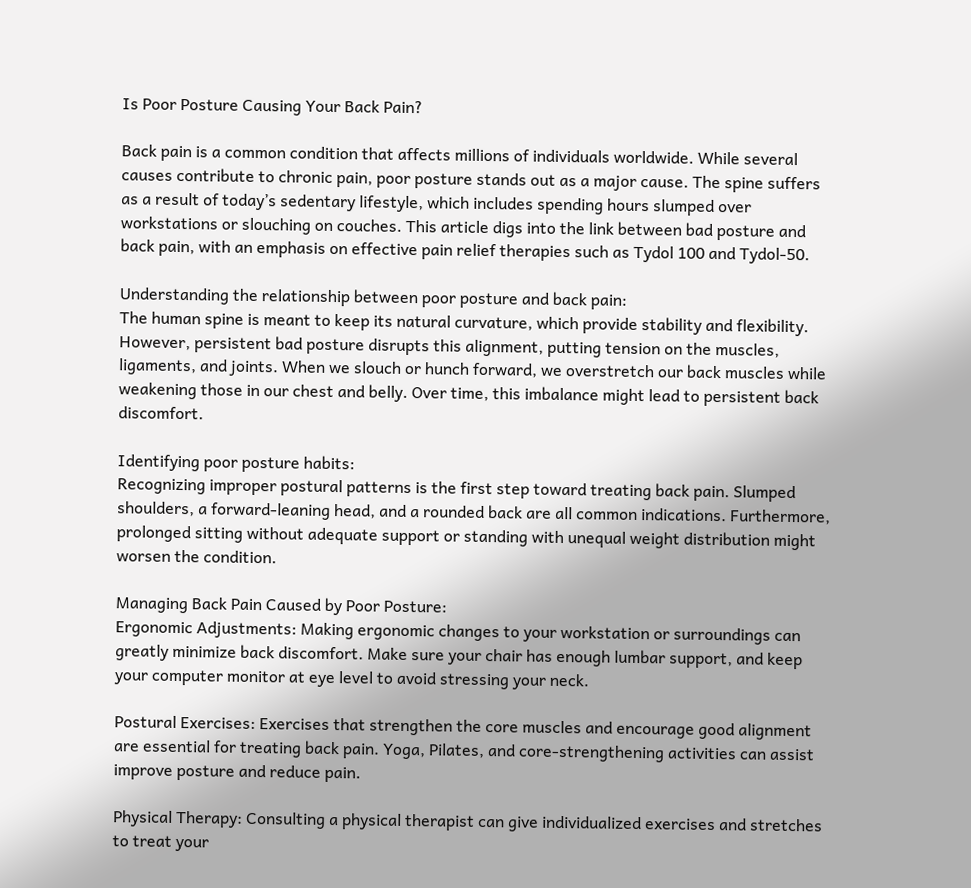Is Poor Posture Causing Your Back Pain?

Back pain is a common condition that affects millions of individuals worldwide. While several causes contribute to chronic pain, poor posture stands out as a major cause. The spine suffers as a result of today’s sedentary lifestyle, which includes spending hours slumped over workstations or slouching on couches. This article digs into the link between bad posture and back pain, with an emphasis on effective pain relief therapies such as Tydol 100 and Tydol-50.

Understanding the relationship between poor posture and back pain:
The human spine is meant to keep its natural curvature, which provide stability and flexibility. However, persistent bad posture disrupts this alignment, putting tension on the muscles, ligaments, and joints. When we slouch or hunch forward, we overstretch our back muscles while weakening those in our chest and belly. Over time, this imbalance might lead to persistent back discomfort.

Identifying poor posture habits:
Recognizing improper postural patterns is the first step toward treating back pain. Slumped shoulders, a forward-leaning head, and a rounded back are all common indications. Furthermore, prolonged sitting without adequate support or standing with unequal weight distribution might worsen the condition.

Managing Back Pain Caused by Poor Posture:
Ergonomic Adjustments: Making ergonomic changes to your workstation or surroundings can greatly minimize back discomfort. Make sure your chair has enough lumbar support, and keep your computer monitor at eye level to avoid stressing your neck.

Postural Exercises: Exercises that strengthen the core muscles and encourage good alignment are essential for treating back pain. Yoga, Pilates, and core-strengthening activities can assist improve posture and reduce pain.

Physical Therapy: Consulting a physical therapist can give individualized exercises and stretches to treat your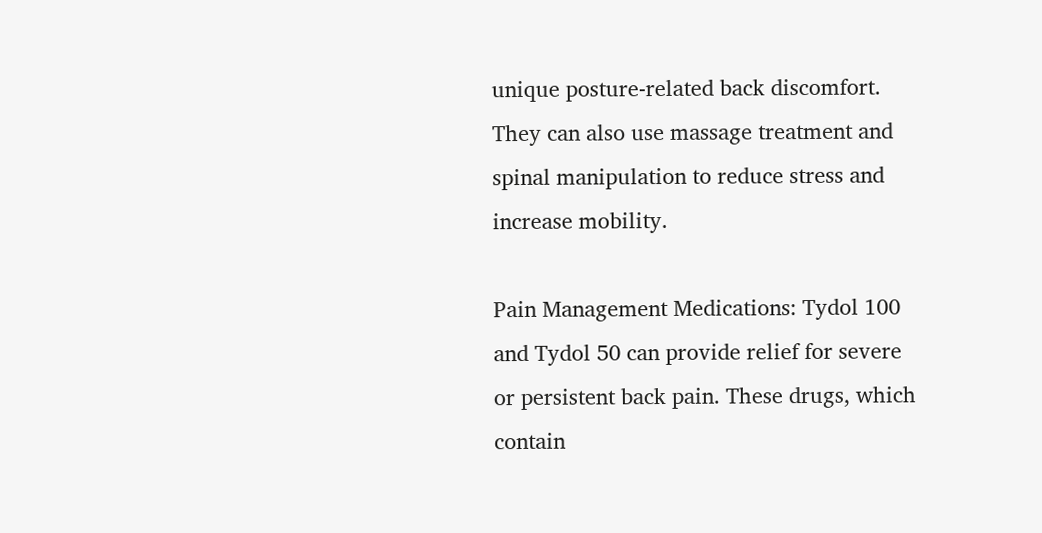unique posture-related back discomfort. They can also use massage treatment and spinal manipulation to reduce stress and increase mobility.

Pain Management Medications: Tydol 100 and Tydol 50 can provide relief for severe or persistent back pain. These drugs, which contain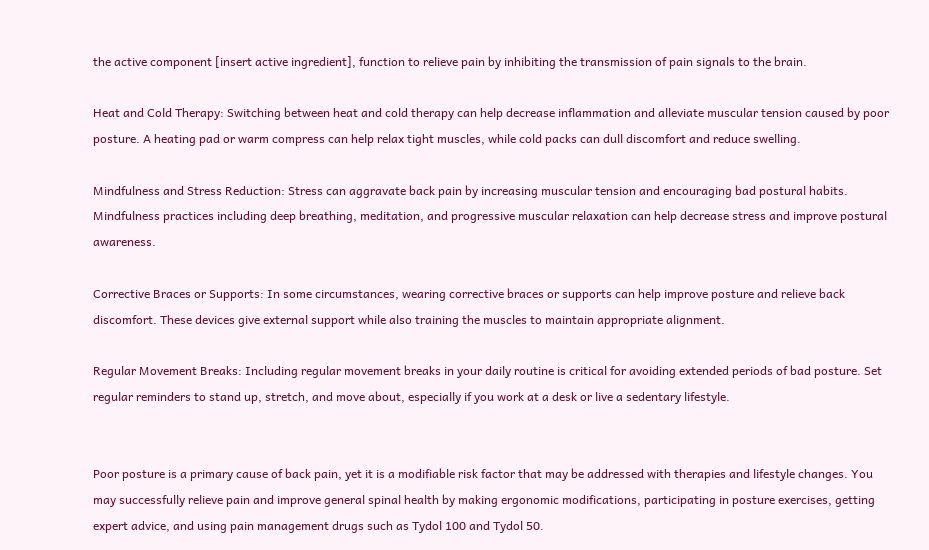the active component [insert active ingredient], function to relieve pain by inhibiting the transmission of pain signals to the brain.

Heat and Cold Therapy: Switching between heat and cold therapy can help decrease inflammation and alleviate muscular tension caused by poor posture. A heating pad or warm compress can help relax tight muscles, while cold packs can dull discomfort and reduce swelling.

Mindfulness and Stress Reduction: Stress can aggravate back pain by increasing muscular tension and encouraging bad postural habits. Mindfulness practices including deep breathing, meditation, and progressive muscular relaxation can help decrease stress and improve postural awareness.

Corrective Braces or Supports: In some circumstances, wearing corrective braces or supports can help improve posture and relieve back discomfort. These devices give external support while also training the muscles to maintain appropriate alignment.

Regular Movement Breaks: Including regular movement breaks in your daily routine is critical for avoiding extended periods of bad posture. Set regular reminders to stand up, stretch, and move about, especially if you work at a desk or live a sedentary lifestyle.


Poor posture is a primary cause of back pain, yet it is a modifiable risk factor that may be addressed with therapies and lifestyle changes. You may successfully relieve pain and improve general spinal health by making ergonomic modifications, participating in posture exercises, getting expert advice, and using pain management drugs such as Tydol 100 and Tydol 50.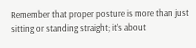Remember that proper posture is more than just sitting or standing straight; it’s about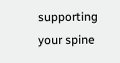supporting your spine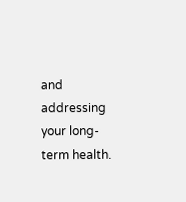and addressing your long-term health.